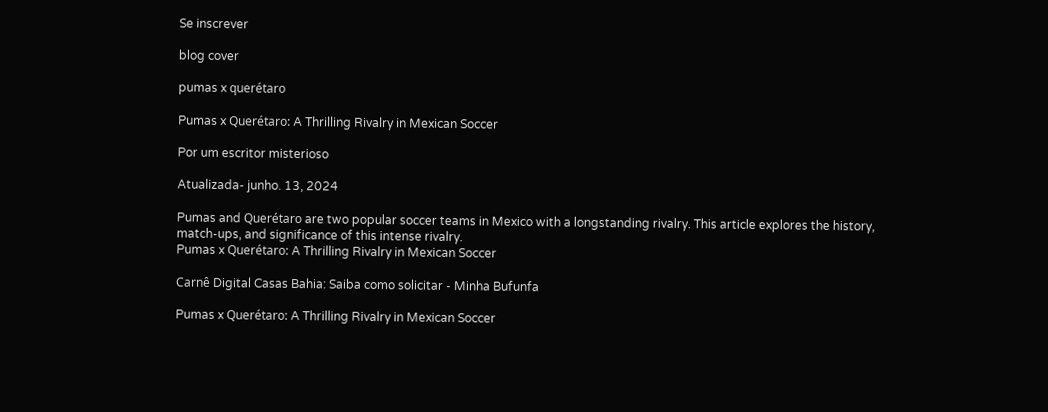Se inscrever

blog cover

pumas x querétaro

Pumas x Querétaro: A Thrilling Rivalry in Mexican Soccer

Por um escritor misterioso

Atualizada- junho. 13, 2024

Pumas and Querétaro are two popular soccer teams in Mexico with a longstanding rivalry. This article explores the history, match-ups, and significance of this intense rivalry.
Pumas x Querétaro: A Thrilling Rivalry in Mexican Soccer

Carnê Digital Casas Bahia: Saiba como solicitar - Minha Bufunfa

Pumas x Querétaro: A Thrilling Rivalry in Mexican Soccer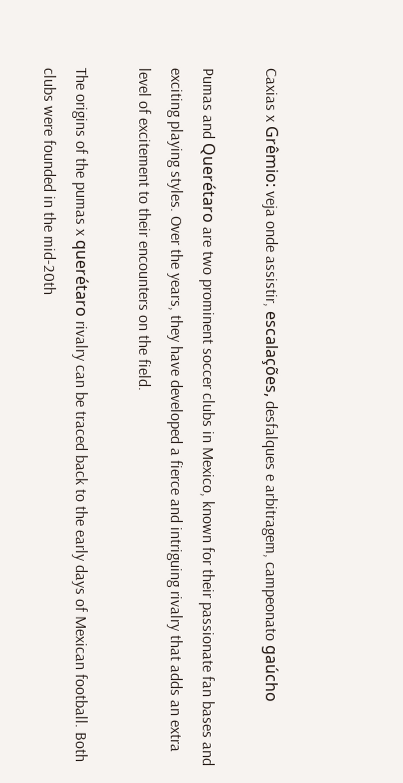Caxias x Grêmio: veja onde assistir, escalações, desfalques e arbitragem, campeonato gaúcho

Pumas and Querétaro are two prominent soccer clubs in Mexico, known for their passionate fan bases and exciting playing styles. Over the years, they have developed a fierce and intriguing rivalry that adds an extra level of excitement to their encounters on the field.

The origins of the pumas x querétaro rivalry can be traced back to the early days of Mexican football. Both clubs were founded in the mid-20th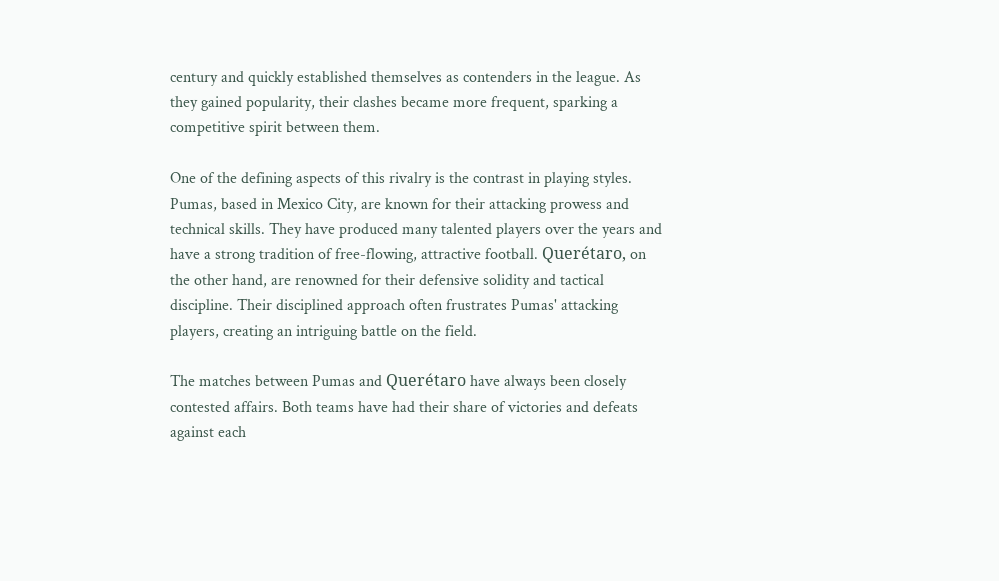century and quickly established themselves as contenders in the league. As they gained popularity, their clashes became more frequent, sparking a competitive spirit between them.

One of the defining aspects of this rivalry is the contrast in playing styles. Pumas, based in Mexico City, are known for their attacking prowess and technical skills. They have produced many talented players over the years and have a strong tradition of free-flowing, attractive football. Querétaro, on the other hand, are renowned for their defensive solidity and tactical discipline. Their disciplined approach often frustrates Pumas' attacking players, creating an intriguing battle on the field.

The matches between Pumas and Querétaro have always been closely contested affairs. Both teams have had their share of victories and defeats against each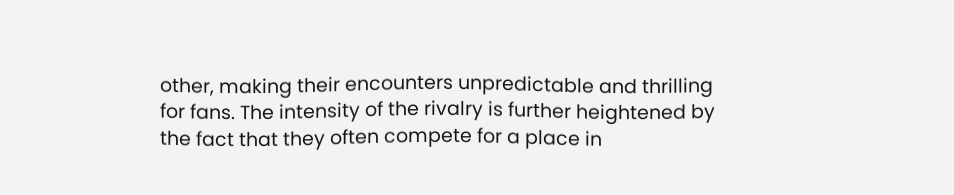other, making their encounters unpredictable and thrilling for fans. The intensity of the rivalry is further heightened by the fact that they often compete for a place in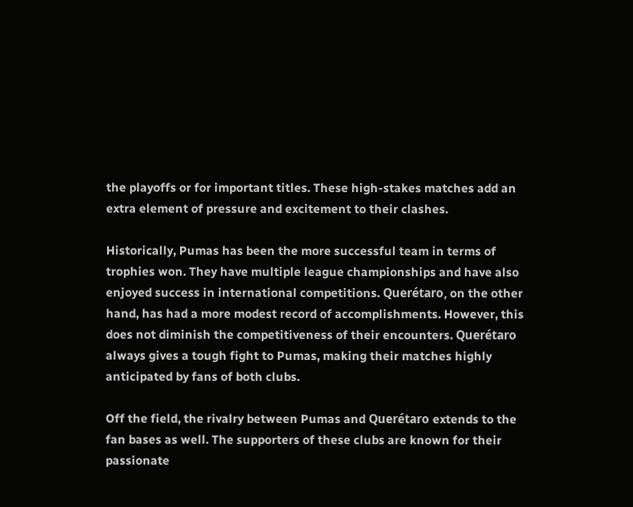the playoffs or for important titles. These high-stakes matches add an extra element of pressure and excitement to their clashes.

Historically, Pumas has been the more successful team in terms of trophies won. They have multiple league championships and have also enjoyed success in international competitions. Querétaro, on the other hand, has had a more modest record of accomplishments. However, this does not diminish the competitiveness of their encounters. Querétaro always gives a tough fight to Pumas, making their matches highly anticipated by fans of both clubs.

Off the field, the rivalry between Pumas and Querétaro extends to the fan bases as well. The supporters of these clubs are known for their passionate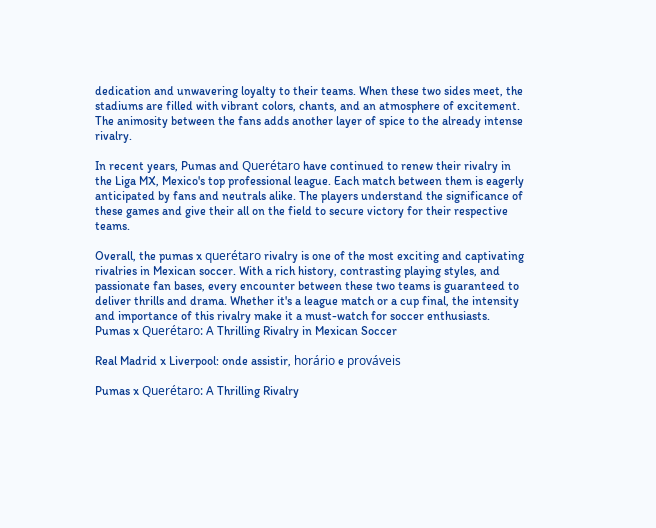dedication and unwavering loyalty to their teams. When these two sides meet, the stadiums are filled with vibrant colors, chants, and an atmosphere of excitement. The animosity between the fans adds another layer of spice to the already intense rivalry.

In recent years, Pumas and Querétaro have continued to renew their rivalry in the Liga MX, Mexico's top professional league. Each match between them is eagerly anticipated by fans and neutrals alike. The players understand the significance of these games and give their all on the field to secure victory for their respective teams.

Overall, the pumas x querétaro rivalry is one of the most exciting and captivating rivalries in Mexican soccer. With a rich history, contrasting playing styles, and passionate fan bases, every encounter between these two teams is guaranteed to deliver thrills and drama. Whether it's a league match or a cup final, the intensity and importance of this rivalry make it a must-watch for soccer enthusiasts.
Pumas x Querétaro: A Thrilling Rivalry in Mexican Soccer

Real Madrid x Liverpool: onde assistir, horário e prováveis

Pumas x Querétaro: A Thrilling Rivalry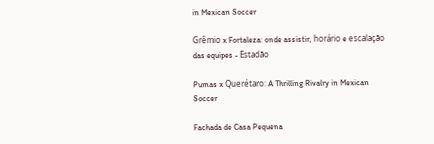in Mexican Soccer

Grêmio x Fortaleza: onde assistir, horário e escalação das equipes - Estadão

Pumas x Querétaro: A Thrilling Rivalry in Mexican Soccer

Fachada de Casa Pequena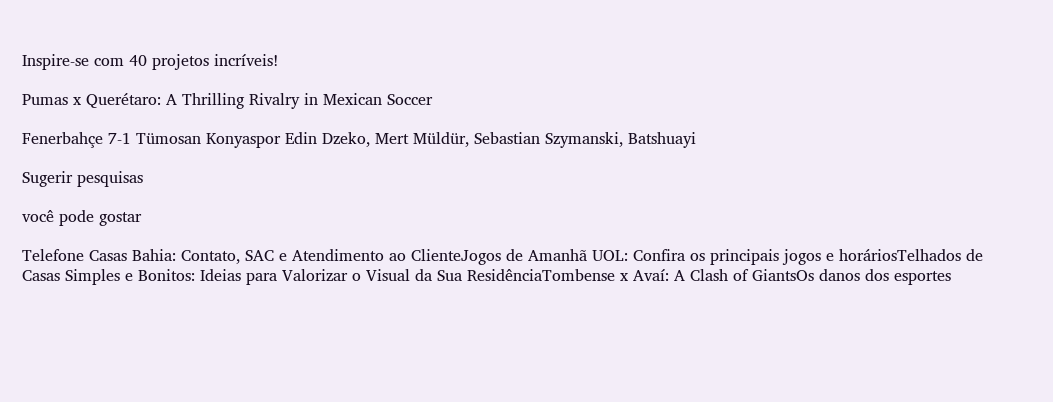Inspire-se com 40 projetos incríveis!

Pumas x Querétaro: A Thrilling Rivalry in Mexican Soccer

Fenerbahçe 7-1 Tümosan Konyaspor Edin Dzeko, Mert Müldür, Sebastian Szymanski, Batshuayi

Sugerir pesquisas

você pode gostar

Telefone Casas Bahia: Contato, SAC e Atendimento ao ClienteJogos de Amanhã UOL: Confira os principais jogos e horáriosTelhados de Casas Simples e Bonitos: Ideias para Valorizar o Visual da Sua ResidênciaTombense x Avaí: A Clash of GiantsOs danos dos esportes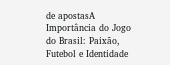de apostasA Importância do Jogo do Brasil: Paixão, Futebol e Identidade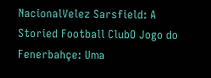NacionalVelez Sarsfield: A Storied Football ClubO Jogo do Fenerbahçe: Uma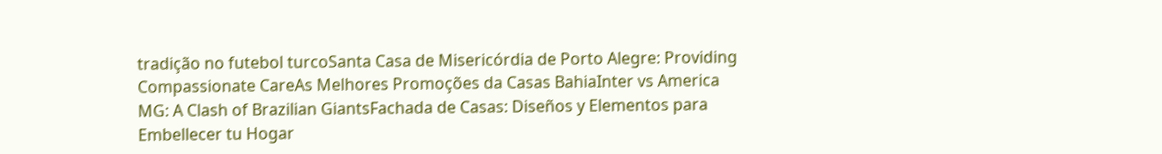tradição no futebol turcoSanta Casa de Misericórdia de Porto Alegre: Providing Compassionate CareAs Melhores Promoções da Casas BahiaInter vs America MG: A Clash of Brazilian GiantsFachada de Casas: Diseños y Elementos para Embellecer tu Hogar